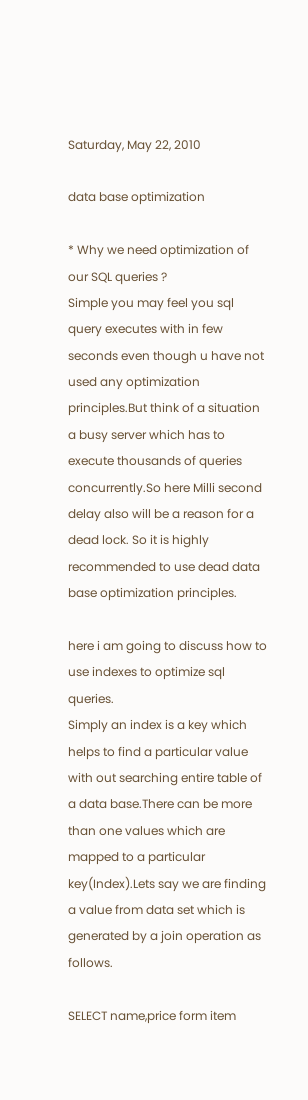Saturday, May 22, 2010

data base optimization

* Why we need optimization of our SQL queries ?
Simple you may feel you sql query executes with in few seconds even though u have not used any optimization principles.But think of a situation a busy server which has to execute thousands of queries concurrently.So here Milli second delay also will be a reason for a dead lock. So it is highly recommended to use dead data base optimization principles.

here i am going to discuss how to use indexes to optimize sql queries.
Simply an index is a key which helps to find a particular value with out searching entire table of a data base.There can be more than one values which are mapped to a particular key(Index).Lets say we are finding a value from data set which is generated by a join operation as follows.

SELECT name,price form item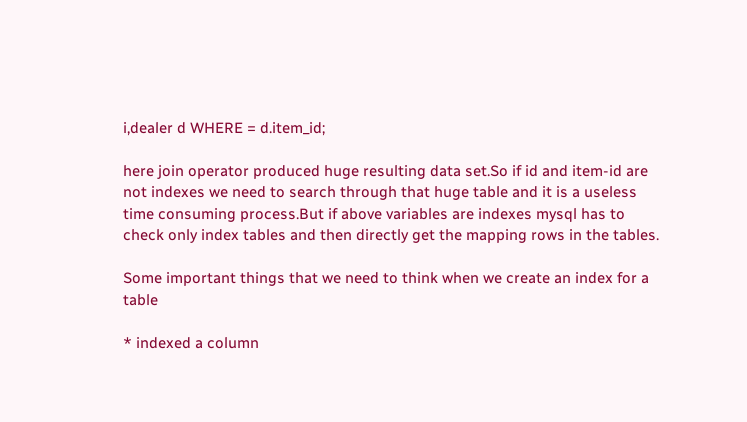i,dealer d WHERE = d.item_id;

here join operator produced huge resulting data set.So if id and item-id are not indexes we need to search through that huge table and it is a useless time consuming process.But if above variables are indexes mysql has to check only index tables and then directly get the mapping rows in the tables.

Some important things that we need to think when we create an index for a table

* indexed a column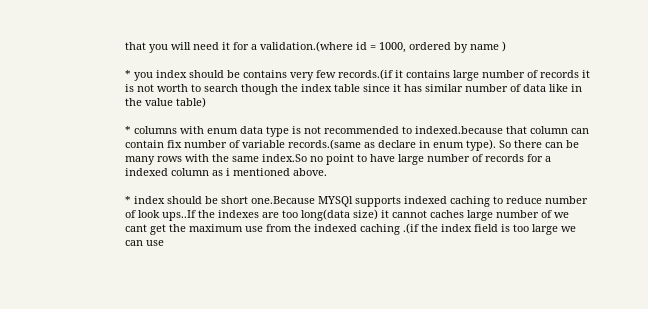that you will need it for a validation.(where id = 1000, ordered by name )

* you index should be contains very few records.(if it contains large number of records it is not worth to search though the index table since it has similar number of data like in the value table)

* columns with enum data type is not recommended to indexed.because that column can contain fix number of variable records.(same as declare in enum type). So there can be many rows with the same index.So no point to have large number of records for a indexed column as i mentioned above.

* index should be short one.Because MYSQl supports indexed caching to reduce number of look ups..If the indexes are too long(data size) it cannot caches large number of we cant get the maximum use from the indexed caching .(if the index field is too large we can use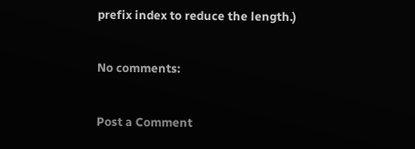prefix index to reduce the length.)

No comments:

Post a Comment